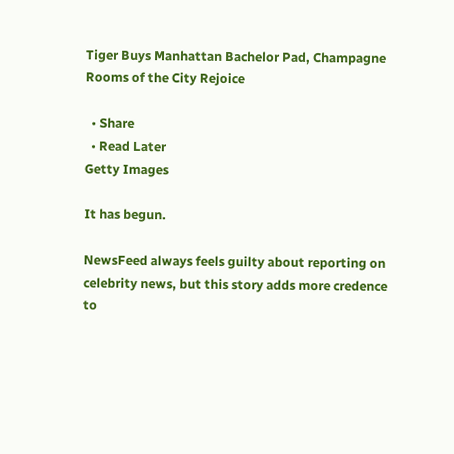Tiger Buys Manhattan Bachelor Pad, Champagne Rooms of the City Rejoice

  • Share
  • Read Later
Getty Images

It has begun.

NewsFeed always feels guilty about reporting on celebrity news, but this story adds more credence to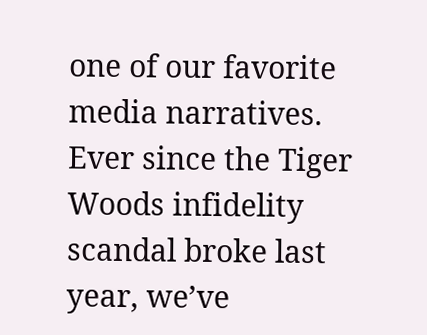one of our favorite media narratives. Ever since the Tiger Woods infidelity scandal broke last year, we’ve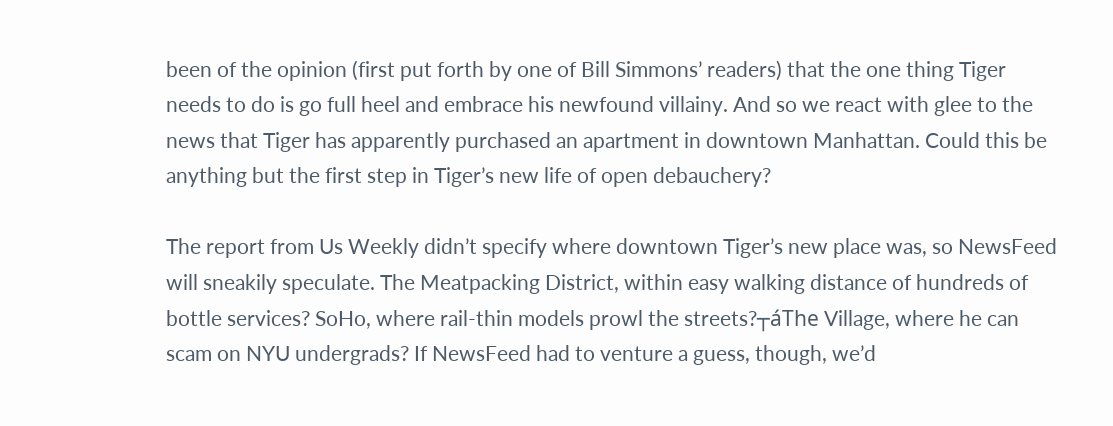been of the opinion (first put forth by one of Bill Simmons’ readers) that the one thing Tiger needs to do is go full heel and embrace his newfound villainy. And so we react with glee to the news that Tiger has apparently purchased an apartment in downtown Manhattan. Could this be anything but the first step in Tiger’s new life of open debauchery?

The report from Us Weekly didn’t specify where downtown Tiger’s new place was, so NewsFeed will sneakily speculate. The Meatpacking District, within easy walking distance of hundreds of bottle services? SoHo, where rail-thin models prowl the streets?┬áThe Village, where he can scam on NYU undergrads? If NewsFeed had to venture a guess, though, we’d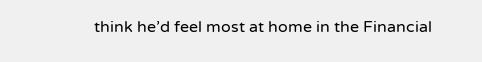think he’d feel most at home in the Financial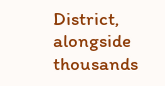District, alongside thousands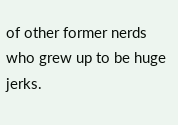of other former nerds who grew up to be huge jerks.